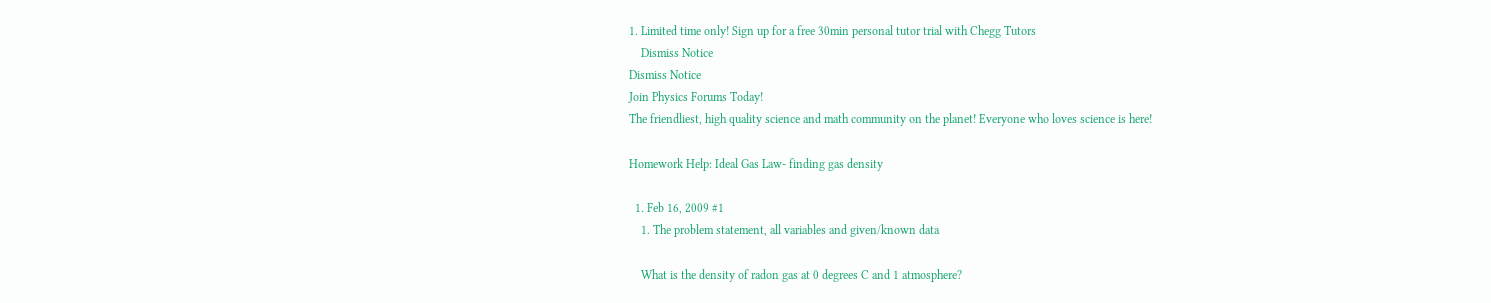1. Limited time only! Sign up for a free 30min personal tutor trial with Chegg Tutors
    Dismiss Notice
Dismiss Notice
Join Physics Forums Today!
The friendliest, high quality science and math community on the planet! Everyone who loves science is here!

Homework Help: Ideal Gas Law- finding gas density

  1. Feb 16, 2009 #1
    1. The problem statement, all variables and given/known data

    What is the density of radon gas at 0 degrees C and 1 atmosphere?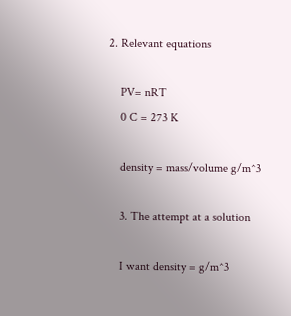2. Relevant equations

    PV= nRT
    0 C = 273 K

    density = mass/volume g/m^3

    3. The attempt at a solution

    I want density = g/m^3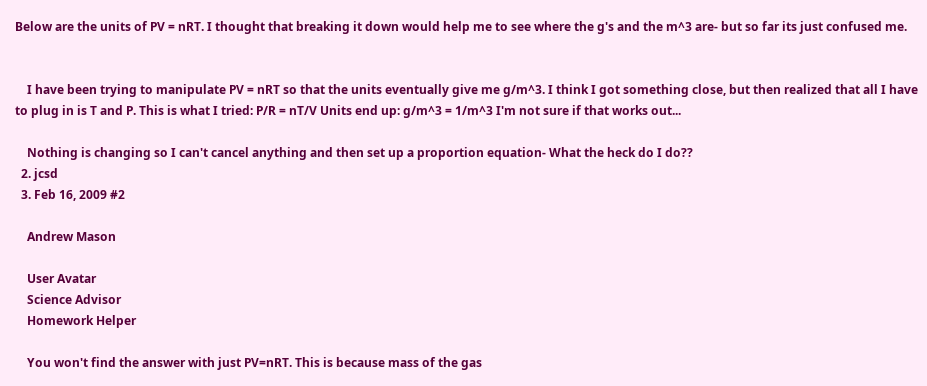Below are the units of PV = nRT. I thought that breaking it down would help me to see where the g's and the m^3 are- but so far its just confused me.


    I have been trying to manipulate PV = nRT so that the units eventually give me g/m^3. I think I got something close, but then realized that all I have to plug in is T and P. This is what I tried: P/R = nT/V Units end up: g/m^3 = 1/m^3 I'm not sure if that works out...

    Nothing is changing so I can't cancel anything and then set up a proportion equation- What the heck do I do??
  2. jcsd
  3. Feb 16, 2009 #2

    Andrew Mason

    User Avatar
    Science Advisor
    Homework Helper

    You won't find the answer with just PV=nRT. This is because mass of the gas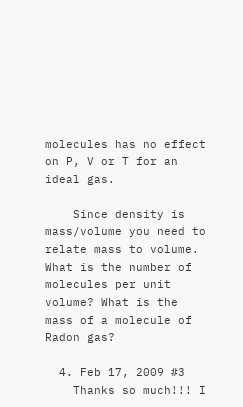molecules has no effect on P, V or T for an ideal gas.

    Since density is mass/volume you need to relate mass to volume. What is the number of molecules per unit volume? What is the mass of a molecule of Radon gas?

  4. Feb 17, 2009 #3
    Thanks so much!!! I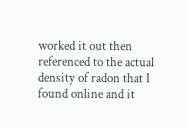worked it out then referenced to the actual density of radon that I found online and it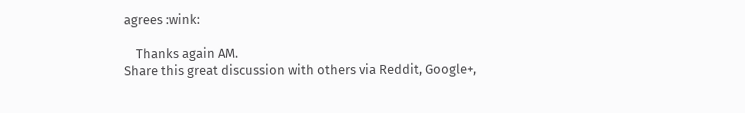agrees :wink:

    Thanks again AM.
Share this great discussion with others via Reddit, Google+,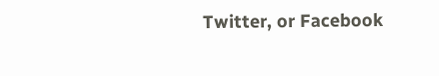Twitter, or Facebook